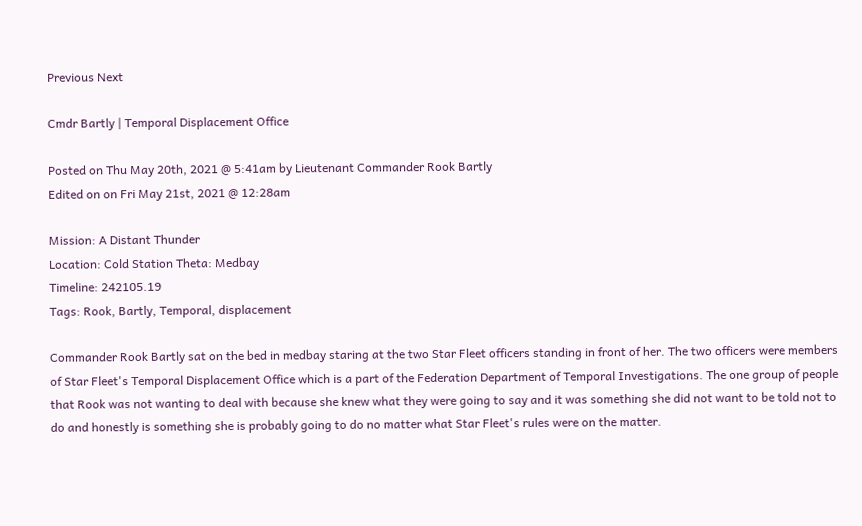Previous Next

Cmdr Bartly | Temporal Displacement Office

Posted on Thu May 20th, 2021 @ 5:41am by Lieutenant Commander Rook Bartly
Edited on on Fri May 21st, 2021 @ 12:28am

Mission: A Distant Thunder
Location: Cold Station Theta: Medbay
Timeline: 242105.19
Tags: Rook, Bartly, Temporal, displacement

Commander Rook Bartly sat on the bed in medbay staring at the two Star Fleet officers standing in front of her. The two officers were members of Star Fleet's Temporal Displacement Office which is a part of the Federation Department of Temporal Investigations. The one group of people that Rook was not wanting to deal with because she knew what they were going to say and it was something she did not want to be told not to do and honestly is something she is probably going to do no matter what Star Fleet's rules were on the matter.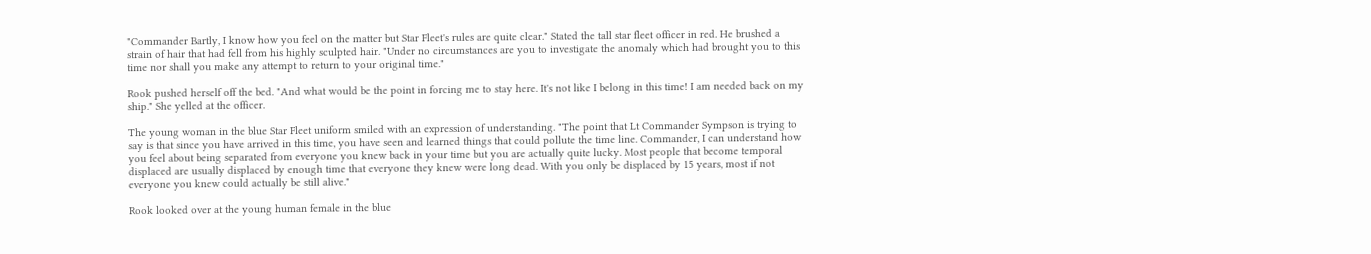"Commander Bartly, I know how you feel on the matter but Star Fleet's rules are quite clear." Stated the tall star fleet officer in red. He brushed a strain of hair that had fell from his highly sculpted hair. "Under no circumstances are you to investigate the anomaly which had brought you to this time nor shall you make any attempt to return to your original time."

Rook pushed herself off the bed. "And what would be the point in forcing me to stay here. It's not like I belong in this time! I am needed back on my ship." She yelled at the officer.

The young woman in the blue Star Fleet uniform smiled with an expression of understanding. "The point that Lt Commander Sympson is trying to say is that since you have arrived in this time, you have seen and learned things that could pollute the time line. Commander, I can understand how you feel about being separated from everyone you knew back in your time but you are actually quite lucky. Most people that become temporal displaced are usually displaced by enough time that everyone they knew were long dead. With you only be displaced by 15 years, most if not everyone you knew could actually be still alive."

Rook looked over at the young human female in the blue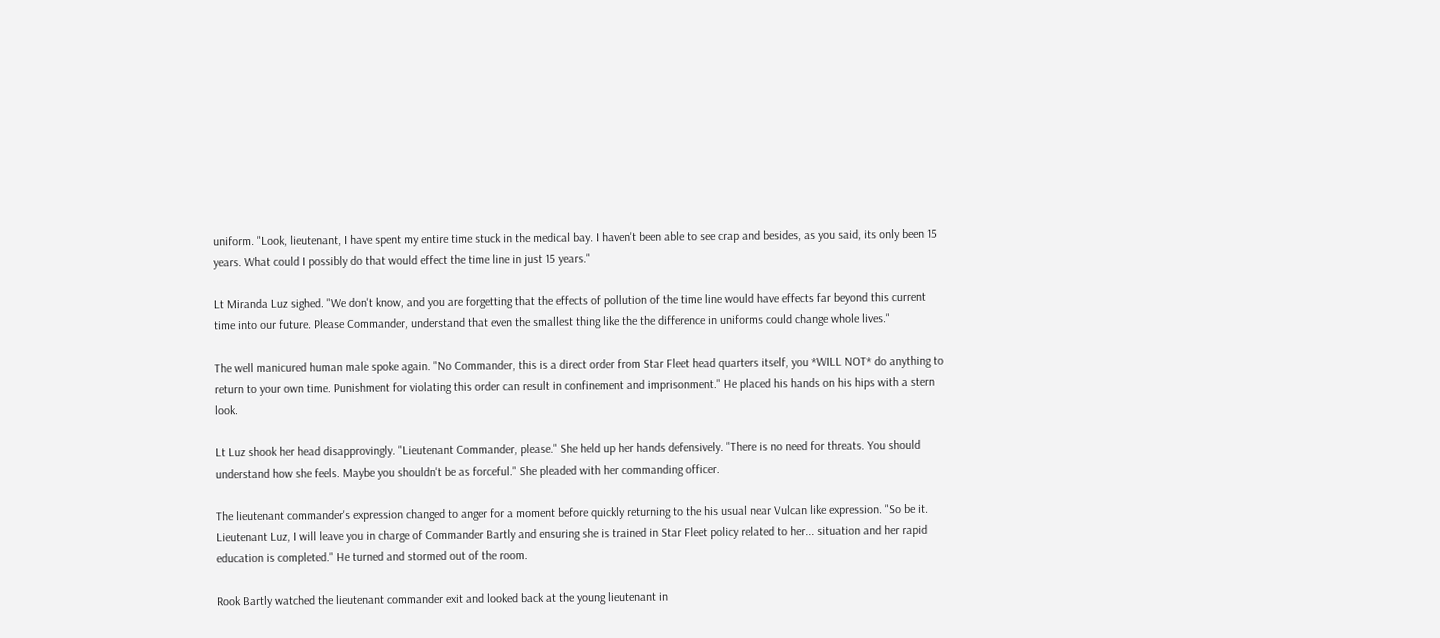uniform. "Look, lieutenant, I have spent my entire time stuck in the medical bay. I haven't been able to see crap and besides, as you said, its only been 15 years. What could I possibly do that would effect the time line in just 15 years."

Lt Miranda Luz sighed. "We don't know, and you are forgetting that the effects of pollution of the time line would have effects far beyond this current time into our future. Please Commander, understand that even the smallest thing like the the difference in uniforms could change whole lives."

The well manicured human male spoke again. "No Commander, this is a direct order from Star Fleet head quarters itself, you *WILL NOT* do anything to return to your own time. Punishment for violating this order can result in confinement and imprisonment." He placed his hands on his hips with a stern look.

Lt Luz shook her head disapprovingly. "Lieutenant Commander, please." She held up her hands defensively. "There is no need for threats. You should understand how she feels. Maybe you shouldn't be as forceful." She pleaded with her commanding officer.

The lieutenant commander's expression changed to anger for a moment before quickly returning to the his usual near Vulcan like expression. "So be it. Lieutenant Luz, I will leave you in charge of Commander Bartly and ensuring she is trained in Star Fleet policy related to her... situation and her rapid education is completed." He turned and stormed out of the room.

Rook Bartly watched the lieutenant commander exit and looked back at the young lieutenant in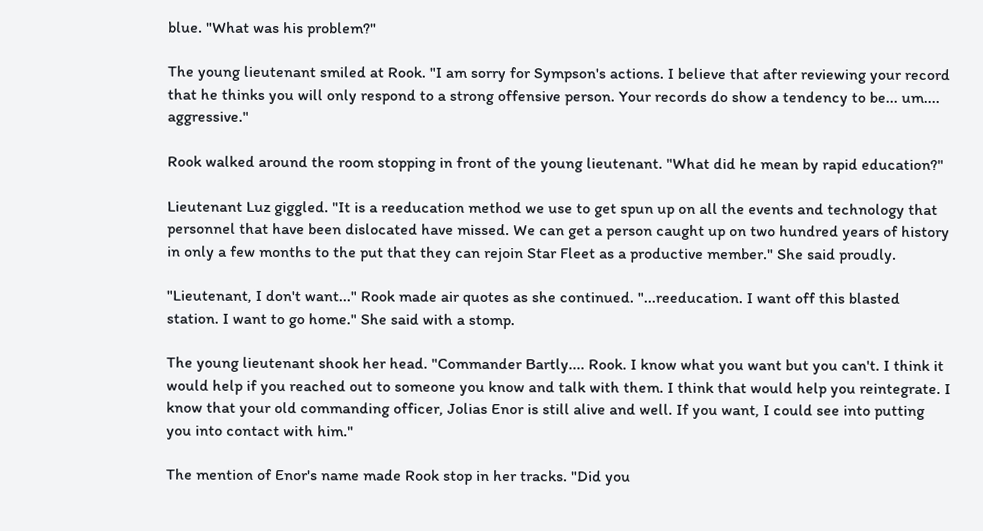blue. "What was his problem?"

The young lieutenant smiled at Rook. "I am sorry for Sympson's actions. I believe that after reviewing your record that he thinks you will only respond to a strong offensive person. Your records do show a tendency to be... um.... aggressive."

Rook walked around the room stopping in front of the young lieutenant. "What did he mean by rapid education?"

Lieutenant Luz giggled. "It is a reeducation method we use to get spun up on all the events and technology that personnel that have been dislocated have missed. We can get a person caught up on two hundred years of history in only a few months to the put that they can rejoin Star Fleet as a productive member." She said proudly.

"Lieutenant, I don't want..." Rook made air quotes as she continued. "...reeducation. I want off this blasted station. I want to go home." She said with a stomp.

The young lieutenant shook her head. "Commander Bartly.... Rook. I know what you want but you can't. I think it would help if you reached out to someone you know and talk with them. I think that would help you reintegrate. I know that your old commanding officer, Jolias Enor is still alive and well. If you want, I could see into putting you into contact with him."

The mention of Enor's name made Rook stop in her tracks. "Did you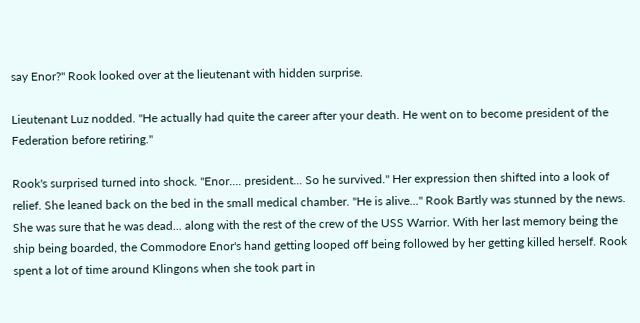say Enor?" Rook looked over at the lieutenant with hidden surprise.

Lieutenant Luz nodded. "He actually had quite the career after your death. He went on to become president of the Federation before retiring."

Rook's surprised turned into shock. "Enor.... president... So he survived." Her expression then shifted into a look of relief. She leaned back on the bed in the small medical chamber. "He is alive..." Rook Bartly was stunned by the news. She was sure that he was dead... along with the rest of the crew of the USS Warrior. With her last memory being the ship being boarded, the Commodore Enor's hand getting looped off being followed by her getting killed herself. Rook spent a lot of time around Klingons when she took part in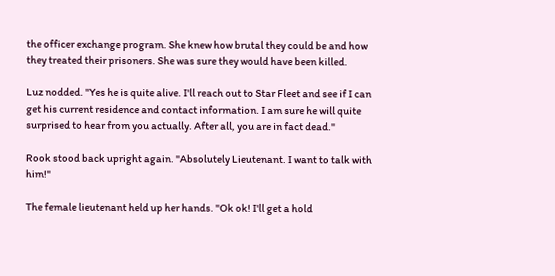the officer exchange program. She knew how brutal they could be and how they treated their prisoners. She was sure they would have been killed.

Luz nodded. "Yes he is quite alive. I'll reach out to Star Fleet and see if I can get his current residence and contact information. I am sure he will quite surprised to hear from you actually. After all, you are in fact dead."

Rook stood back upright again. "Absolutely Lieutenant. I want to talk with him!"

The female lieutenant held up her hands. "Ok ok! I'll get a hold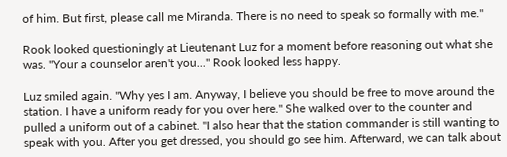of him. But first, please call me Miranda. There is no need to speak so formally with me."

Rook looked questioningly at Lieutenant Luz for a moment before reasoning out what she was. "Your a counselor aren't you..." Rook looked less happy.

Luz smiled again. "Why yes I am. Anyway, I believe you should be free to move around the station. I have a uniform ready for you over here." She walked over to the counter and pulled a uniform out of a cabinet. "I also hear that the station commander is still wanting to speak with you. After you get dressed, you should go see him. Afterward, we can talk about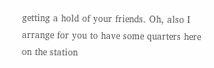getting a hold of your friends. Oh, also I arrange for you to have some quarters here on the station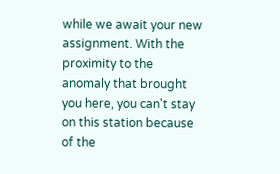while we await your new assignment. With the proximity to the anomaly that brought you here, you can't stay on this station because of the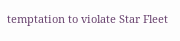temptation to violate Star Fleet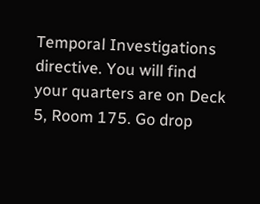Temporal Investigations directive. You will find your quarters are on Deck 5, Room 175. Go drop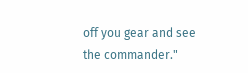off you gear and see the commander."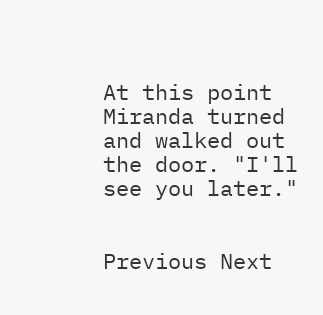At this point Miranda turned and walked out the door. "I'll see you later."


Previous Next